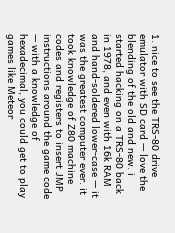1. nice to see the TRS-80 drive emulator with SD card — love the blending of the old and new. i started hacking on a TRS-80 back in 1978, and even with 16k RAM and hand-soldered lower-case — it was the greatest computer ever. it took knowledge of Z80 machine codes and registers to insert JMP instructions around the game code — with a knowledge of hexadecimal, you could get to play games like Meteor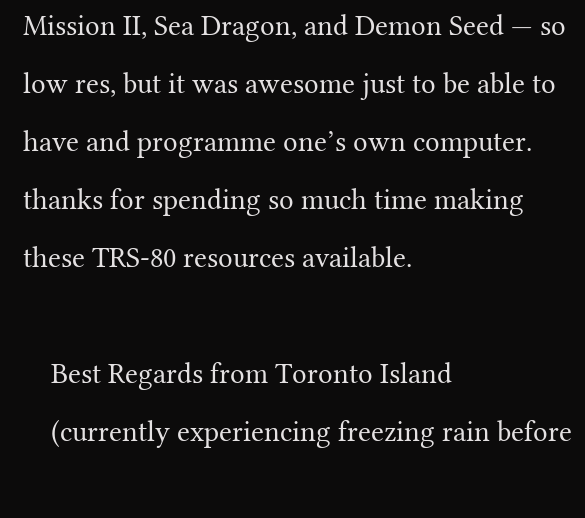Mission II, Sea Dragon, and Demon Seed — so low res, but it was awesome just to be able to have and programme one’s own computer. thanks for spending so much time making these TRS-80 resources available.

    Best Regards from Toronto Island
    (currently experiencing freezing rain before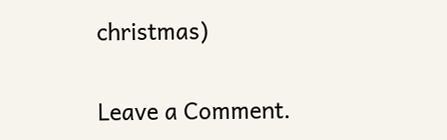christmas)

Leave a Comment.